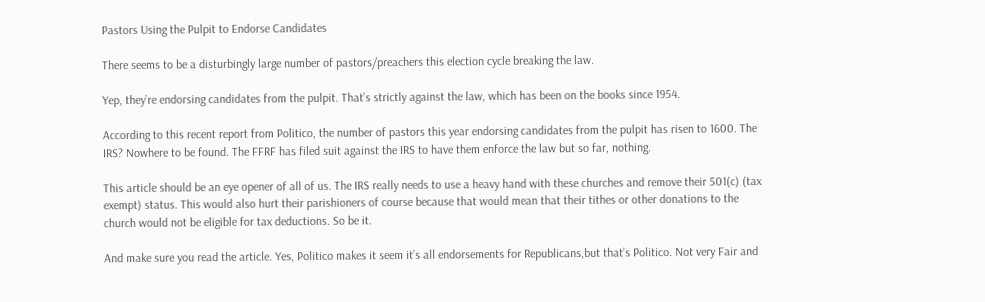Pastors Using the Pulpit to Endorse Candidates

There seems to be a disturbingly large number of pastors/preachers this election cycle breaking the law.

Yep, they’re endorsing candidates from the pulpit. That’s strictly against the law, which has been on the books since 1954.

According to this recent report from Politico, the number of pastors this year endorsing candidates from the pulpit has risen to 1600. The IRS? Nowhere to be found. The FFRF has filed suit against the IRS to have them enforce the law but so far, nothing.

This article should be an eye opener of all of us. The IRS really needs to use a heavy hand with these churches and remove their 501(c) (tax exempt) status. This would also hurt their parishioners of course because that would mean that their tithes or other donations to the church would not be eligible for tax deductions. So be it.

And make sure you read the article. Yes, Politico makes it seem it’s all endorsements for Republicans,but that’s Politico. Not very Fair and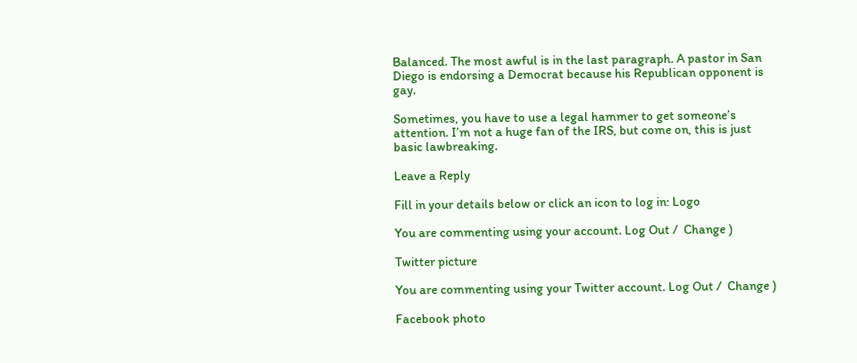Balanced. The most awful is in the last paragraph. A pastor in San Diego is endorsing a Democrat because his Republican opponent is gay.

Sometimes, you have to use a legal hammer to get someone’s attention. I’m not a huge fan of the IRS, but come on, this is just basic lawbreaking.

Leave a Reply

Fill in your details below or click an icon to log in: Logo

You are commenting using your account. Log Out /  Change )

Twitter picture

You are commenting using your Twitter account. Log Out /  Change )

Facebook photo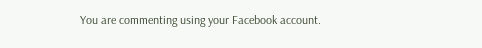You are commenting using your Facebook account.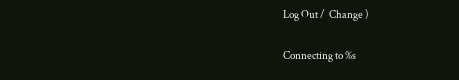Log Out /  Change )

Connecting to %s